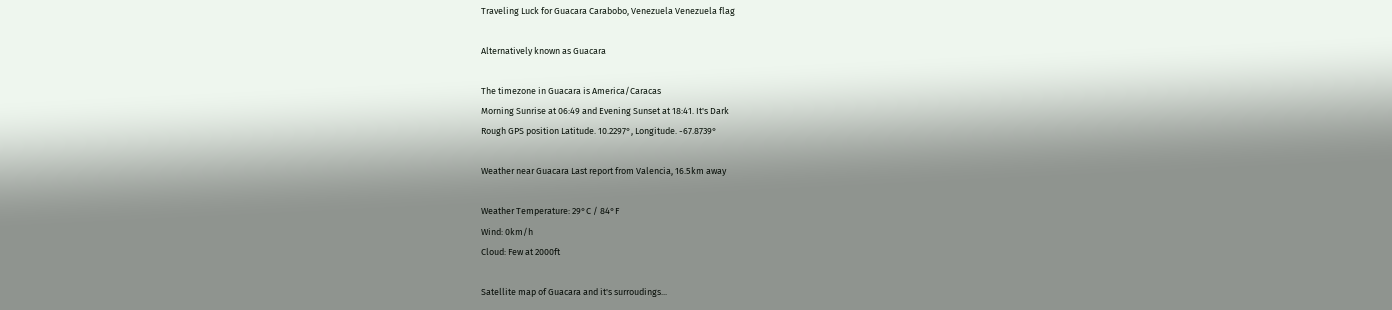Traveling Luck for Guacara Carabobo, Venezuela Venezuela flag

Alternatively known as Guacara

The timezone in Guacara is America/Caracas
Morning Sunrise at 06:49 and Evening Sunset at 18:41. It's Dark
Rough GPS position Latitude. 10.2297°, Longitude. -67.8739°

Weather near Guacara Last report from Valencia, 16.5km away

Weather Temperature: 29°C / 84°F
Wind: 0km/h
Cloud: Few at 2000ft

Satellite map of Guacara and it's surroudings...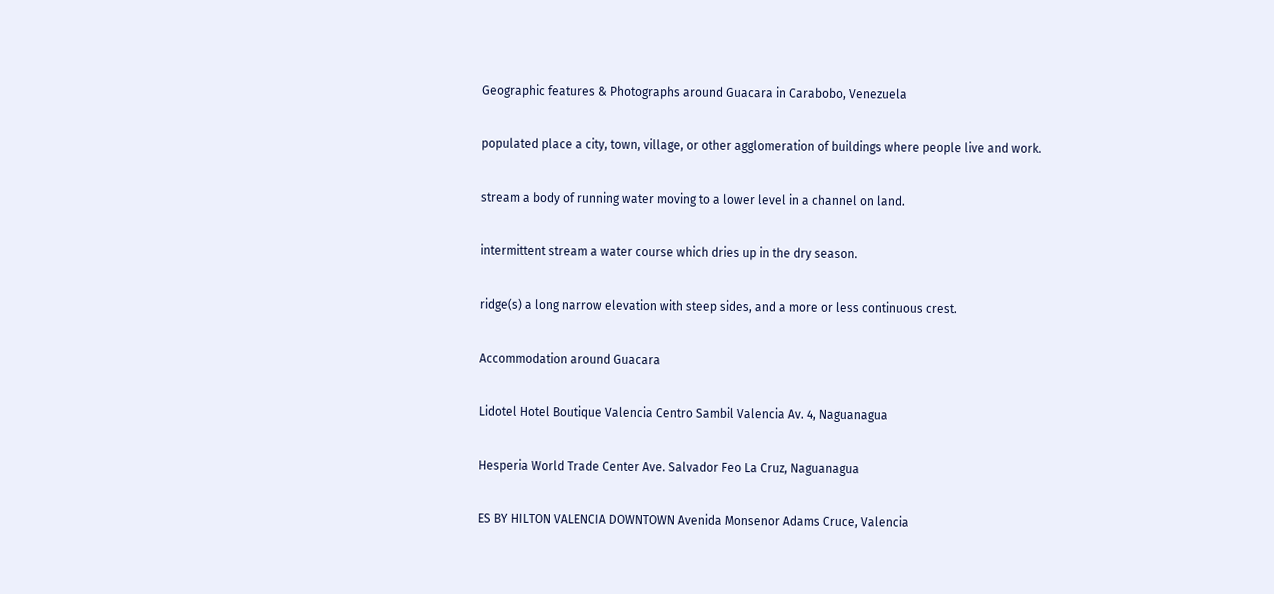Geographic features & Photographs around Guacara in Carabobo, Venezuela

populated place a city, town, village, or other agglomeration of buildings where people live and work.

stream a body of running water moving to a lower level in a channel on land.

intermittent stream a water course which dries up in the dry season.

ridge(s) a long narrow elevation with steep sides, and a more or less continuous crest.

Accommodation around Guacara

Lidotel Hotel Boutique Valencia Centro Sambil Valencia Av. 4, Naguanagua

Hesperia World Trade Center Ave. Salvador Feo La Cruz, Naguanagua

ES BY HILTON VALENCIA DOWNTOWN Avenida Monsenor Adams Cruce, Valencia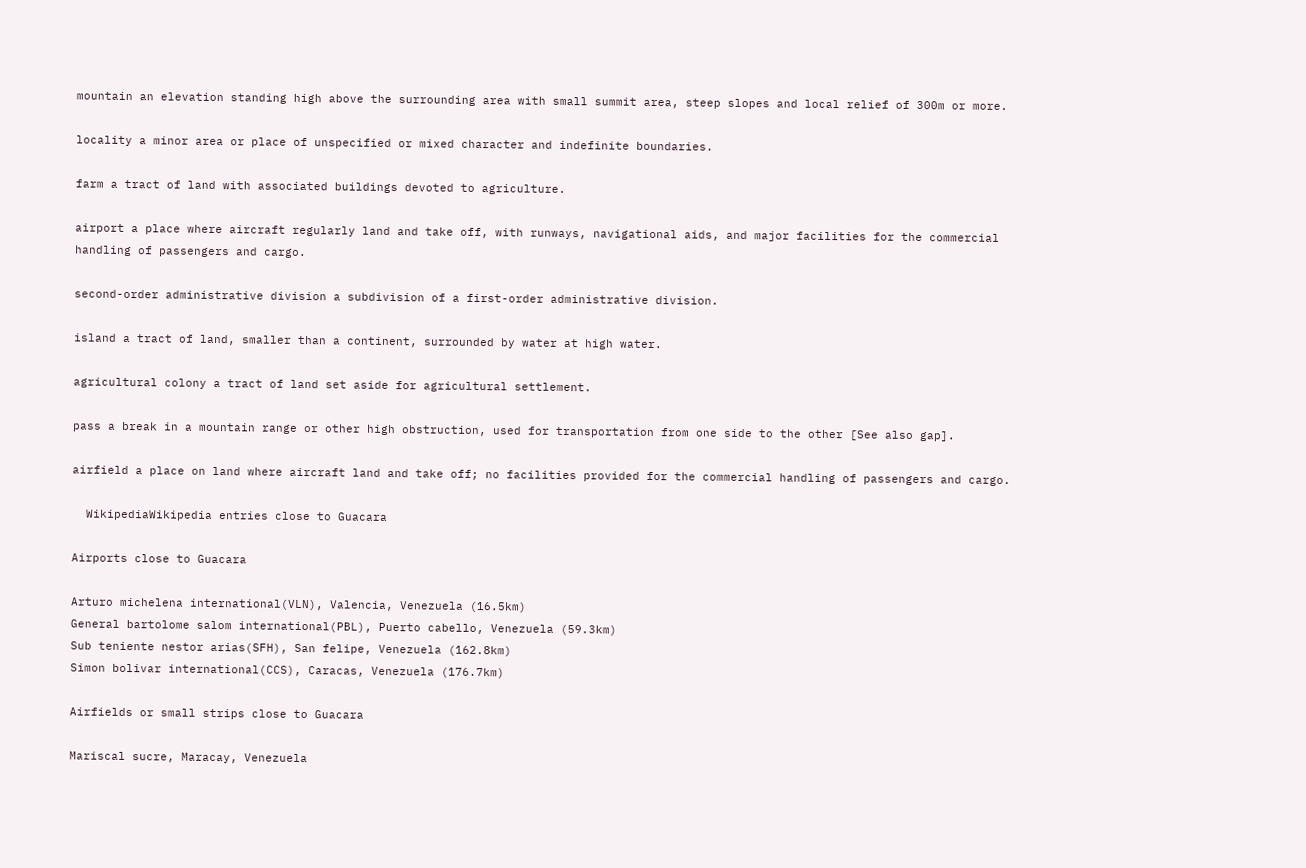mountain an elevation standing high above the surrounding area with small summit area, steep slopes and local relief of 300m or more.

locality a minor area or place of unspecified or mixed character and indefinite boundaries.

farm a tract of land with associated buildings devoted to agriculture.

airport a place where aircraft regularly land and take off, with runways, navigational aids, and major facilities for the commercial handling of passengers and cargo.

second-order administrative division a subdivision of a first-order administrative division.

island a tract of land, smaller than a continent, surrounded by water at high water.

agricultural colony a tract of land set aside for agricultural settlement.

pass a break in a mountain range or other high obstruction, used for transportation from one side to the other [See also gap].

airfield a place on land where aircraft land and take off; no facilities provided for the commercial handling of passengers and cargo.

  WikipediaWikipedia entries close to Guacara

Airports close to Guacara

Arturo michelena international(VLN), Valencia, Venezuela (16.5km)
General bartolome salom international(PBL), Puerto cabello, Venezuela (59.3km)
Sub teniente nestor arias(SFH), San felipe, Venezuela (162.8km)
Simon bolivar international(CCS), Caracas, Venezuela (176.7km)

Airfields or small strips close to Guacara

Mariscal sucre, Maracay, Venezuela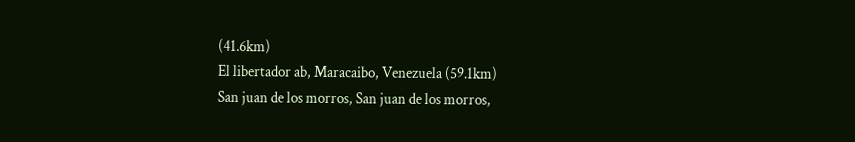(41.6km)
El libertador ab, Maracaibo, Venezuela (59.1km)
San juan de los morros, San juan de los morros,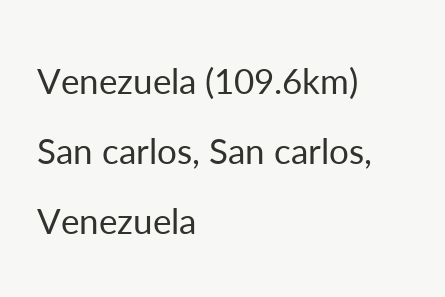Venezuela (109.6km)
San carlos, San carlos, Venezuela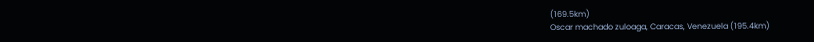(169.5km)
Oscar machado zuloaga, Caracas, Venezuela (195.4km)